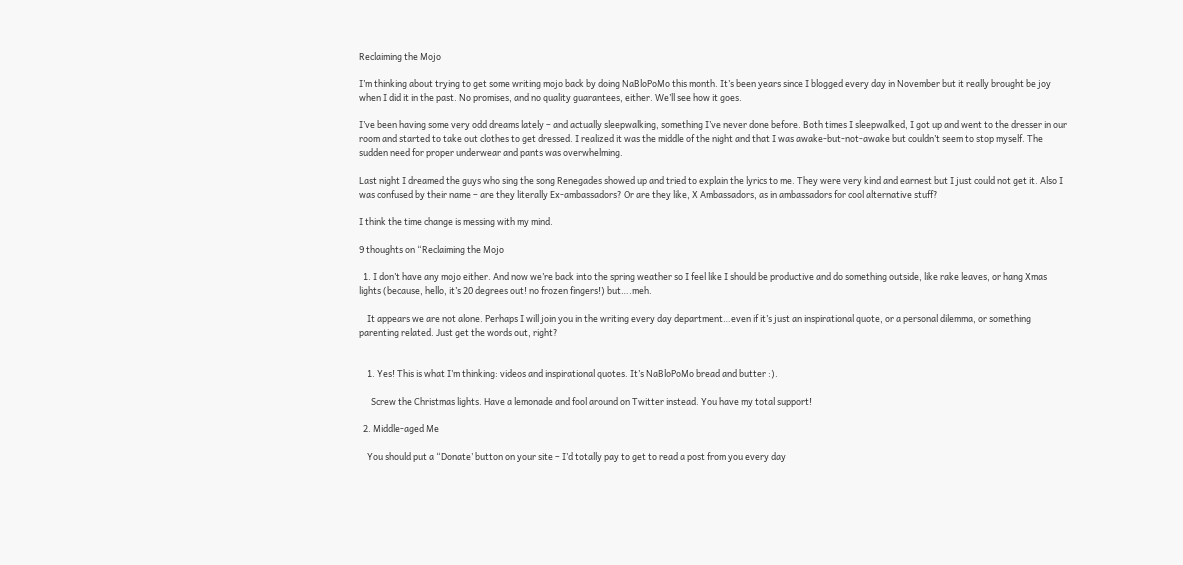Reclaiming the Mojo

I’m thinking about trying to get some writing mojo back by doing NaBloPoMo this month. It’s been years since I blogged every day in November but it really brought be joy when I did it in the past. No promises, and no quality guarantees, either. We’ll see how it goes.

I’ve been having some very odd dreams lately – and actually sleepwalking, something I’ve never done before. Both times I sleepwalked, I got up and went to the dresser in our room and started to take out clothes to get dressed. I realized it was the middle of the night and that I was awake-but-not-awake but couldn’t seem to stop myself. The sudden need for proper underwear and pants was overwhelming.

Last night I dreamed the guys who sing the song Renegades showed up and tried to explain the lyrics to me. They were very kind and earnest but I just could not get it. Also I was confused by their name – are they literally Ex-ambassadors? Or are they like, X Ambassadors, as in ambassadors for cool alternative stuff?

I think the time change is messing with my mind.

9 thoughts on “Reclaiming the Mojo

  1. I don’t have any mojo either. And now we’re back into the spring weather so I feel like I should be productive and do something outside, like rake leaves, or hang Xmas lights (because, hello, it’s 20 degrees out! no frozen fingers!) but….meh.

    It appears we are not alone. Perhaps I will join you in the writing every day department…even if it’s just an inspirational quote, or a personal dilemma, or something parenting related. Just get the words out, right?


    1. Yes! This is what I’m thinking: videos and inspirational quotes. It’s NaBloPoMo bread and butter :).

      Screw the Christmas lights. Have a lemonade and fool around on Twitter instead. You have my total support!

  2. Middle-aged Me

    You should put a “Donate’ button on your site – I’d totally pay to get to read a post from you every day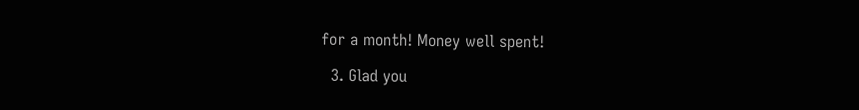for a month! Money well spent!

  3. Glad you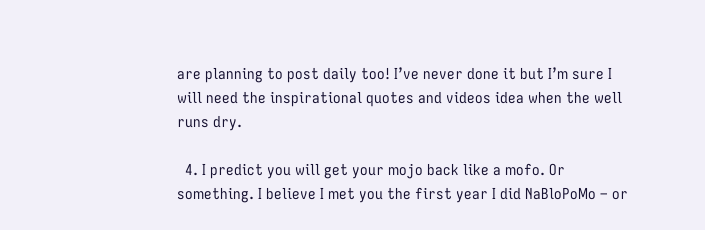are planning to post daily too! I’ve never done it but I’m sure I will need the inspirational quotes and videos idea when the well runs dry.

  4. I predict you will get your mojo back like a mofo. Or something. I believe I met you the first year I did NaBloPoMo – or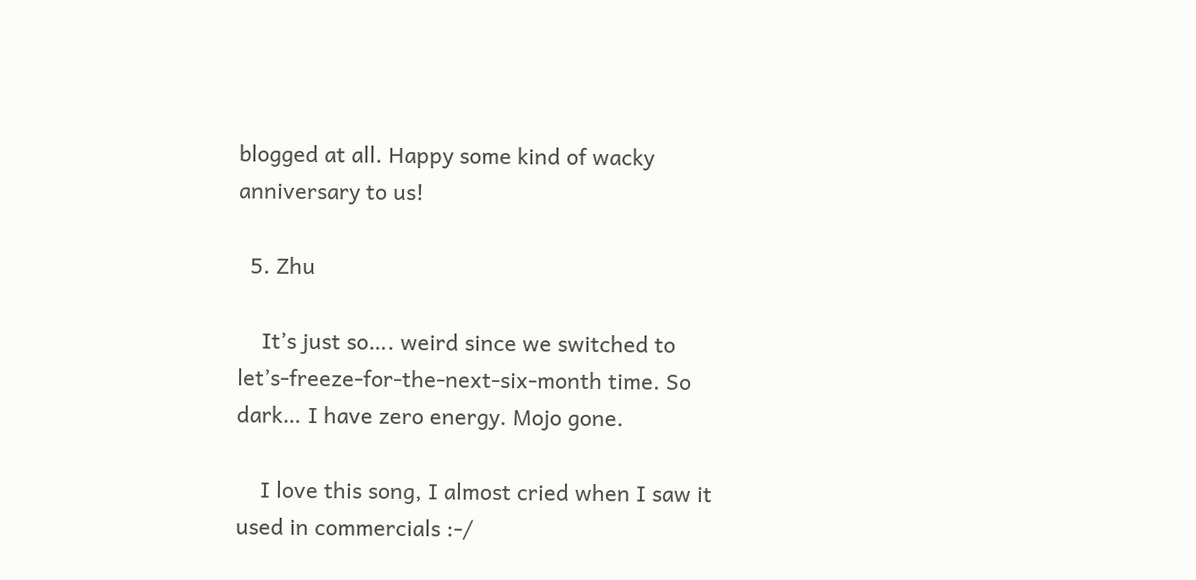blogged at all. Happy some kind of wacky anniversary to us!

  5. Zhu

    It’s just so…. weird since we switched to let’s-freeze-for-the-next-six-month time. So dark… I have zero energy. Mojo gone.

    I love this song, I almost cried when I saw it used in commercials :-/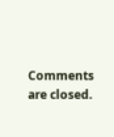Comments are closed.